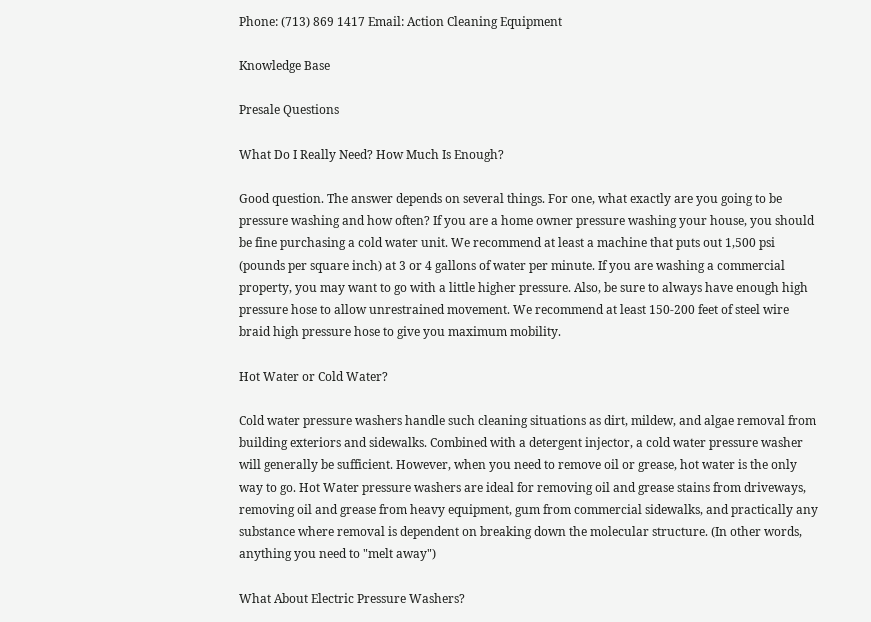Phone: (713) 869 1417 Email: Action Cleaning Equipment

Knowledge Base

Presale Questions

What Do I Really Need? How Much Is Enough?

Good question. The answer depends on several things. For one, what exactly are you going to be pressure washing and how often? If you are a home owner pressure washing your house, you should be fine purchasing a cold water unit. We recommend at least a machine that puts out 1,500 psi (pounds per square inch) at 3 or 4 gallons of water per minute. If you are washing a commercial property, you may want to go with a little higher pressure. Also, be sure to always have enough high pressure hose to allow unrestrained movement. We recommend at least 150-200 feet of steel wire braid high pressure hose to give you maximum mobility.

Hot Water or Cold Water?

Cold water pressure washers handle such cleaning situations as dirt, mildew, and algae removal from building exteriors and sidewalks. Combined with a detergent injector, a cold water pressure washer will generally be sufficient. However, when you need to remove oil or grease, hot water is the only way to go. Hot Water pressure washers are ideal for removing oil and grease stains from driveways, removing oil and grease from heavy equipment, gum from commercial sidewalks, and practically any substance where removal is dependent on breaking down the molecular structure. (In other words, anything you need to "melt away")

What About Electric Pressure Washers?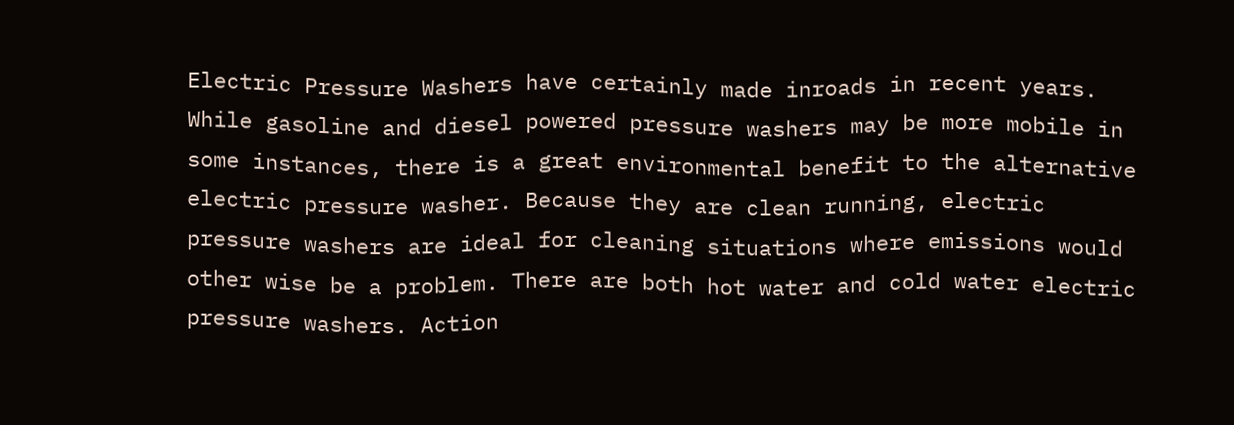Electric Pressure Washers have certainly made inroads in recent years. While gasoline and diesel powered pressure washers may be more mobile in some instances, there is a great environmental benefit to the alternative electric pressure washer. Because they are clean running, electric pressure washers are ideal for cleaning situations where emissions would other wise be a problem. There are both hot water and cold water electric pressure washers. Action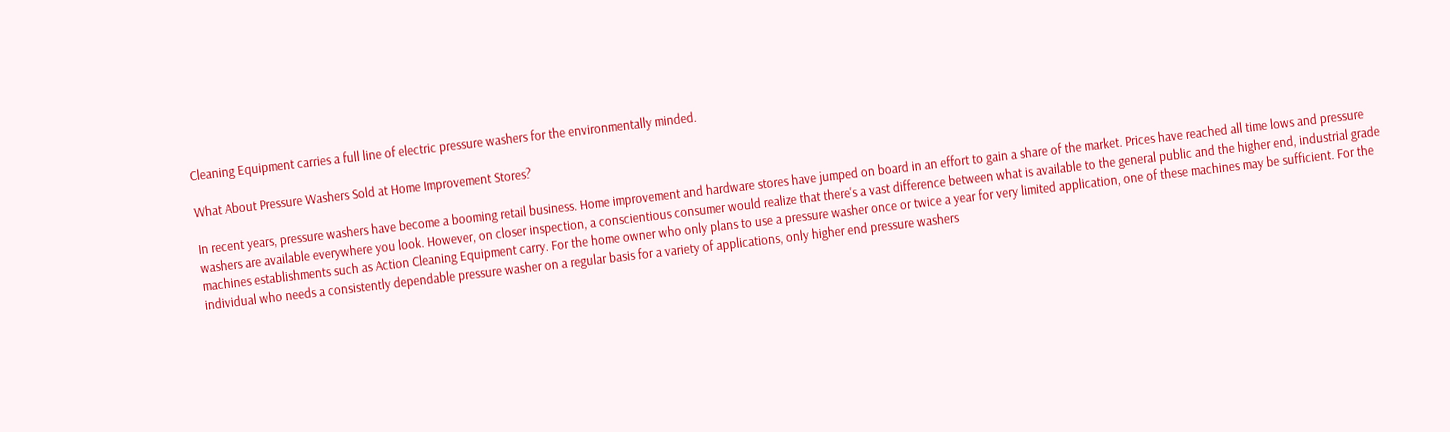Cleaning Equipment carries a full line of electric pressure washers for the environmentally minded.

What About Pressure Washers Sold at Home Improvement Stores?

In recent years, pressure washers have become a booming retail business. Home improvement and hardware stores have jumped on board in an effort to gain a share of the market. Prices have reached all time lows and pressure washers are available everywhere you look. However, on closer inspection, a conscientious consumer would realize that there's a vast difference between what is available to the general public and the higher end, industrial grade machines establishments such as Action Cleaning Equipment carry. For the home owner who only plans to use a pressure washer once or twice a year for very limited application, one of these machines may be sufficient. For the individual who needs a consistently dependable pressure washer on a regular basis for a variety of applications, only higher end pressure washers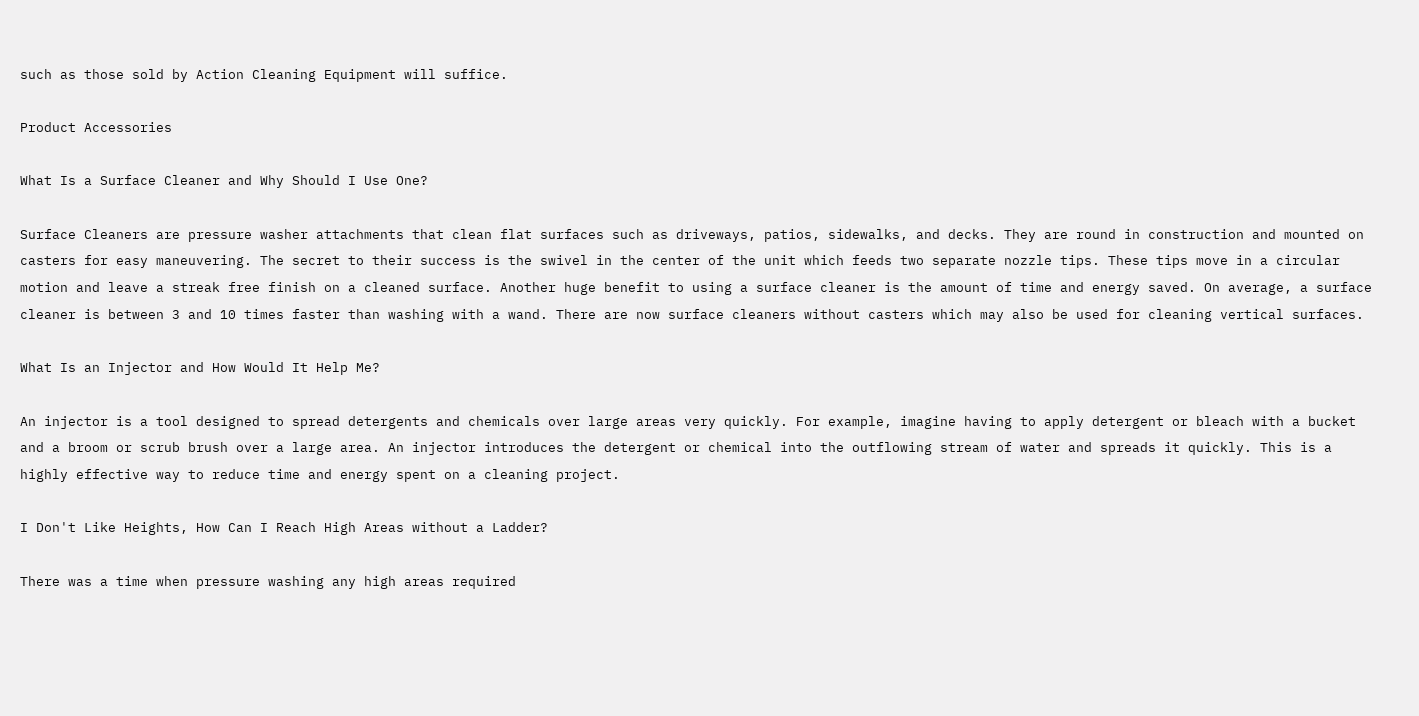such as those sold by Action Cleaning Equipment will suffice.

Product Accessories

What Is a Surface Cleaner and Why Should I Use One?

Surface Cleaners are pressure washer attachments that clean flat surfaces such as driveways, patios, sidewalks, and decks. They are round in construction and mounted on casters for easy maneuvering. The secret to their success is the swivel in the center of the unit which feeds two separate nozzle tips. These tips move in a circular motion and leave a streak free finish on a cleaned surface. Another huge benefit to using a surface cleaner is the amount of time and energy saved. On average, a surface cleaner is between 3 and 10 times faster than washing with a wand. There are now surface cleaners without casters which may also be used for cleaning vertical surfaces.

What Is an Injector and How Would It Help Me?

An injector is a tool designed to spread detergents and chemicals over large areas very quickly. For example, imagine having to apply detergent or bleach with a bucket and a broom or scrub brush over a large area. An injector introduces the detergent or chemical into the outflowing stream of water and spreads it quickly. This is a highly effective way to reduce time and energy spent on a cleaning project.

I Don't Like Heights, How Can I Reach High Areas without a Ladder?

There was a time when pressure washing any high areas required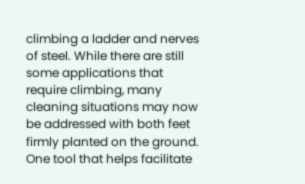climbing a ladder and nerves of steel. While there are still some applications that require climbing, many cleaning situations may now be addressed with both feet firmly planted on the ground. One tool that helps facilitate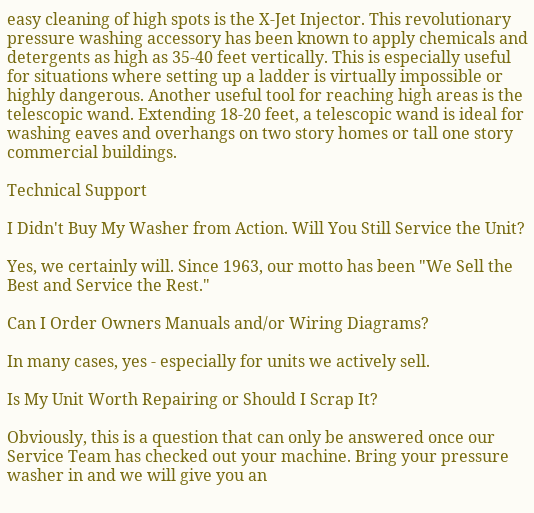easy cleaning of high spots is the X-Jet Injector. This revolutionary pressure washing accessory has been known to apply chemicals and detergents as high as 35-40 feet vertically. This is especially useful for situations where setting up a ladder is virtually impossible or highly dangerous. Another useful tool for reaching high areas is the telescopic wand. Extending 18-20 feet, a telescopic wand is ideal for washing eaves and overhangs on two story homes or tall one story commercial buildings.

Technical Support

I Didn't Buy My Washer from Action. Will You Still Service the Unit?

Yes, we certainly will. Since 1963, our motto has been "We Sell the Best and Service the Rest."

Can I Order Owners Manuals and/or Wiring Diagrams?

In many cases, yes - especially for units we actively sell.

Is My Unit Worth Repairing or Should I Scrap It?

Obviously, this is a question that can only be answered once our Service Team has checked out your machine. Bring your pressure washer in and we will give you an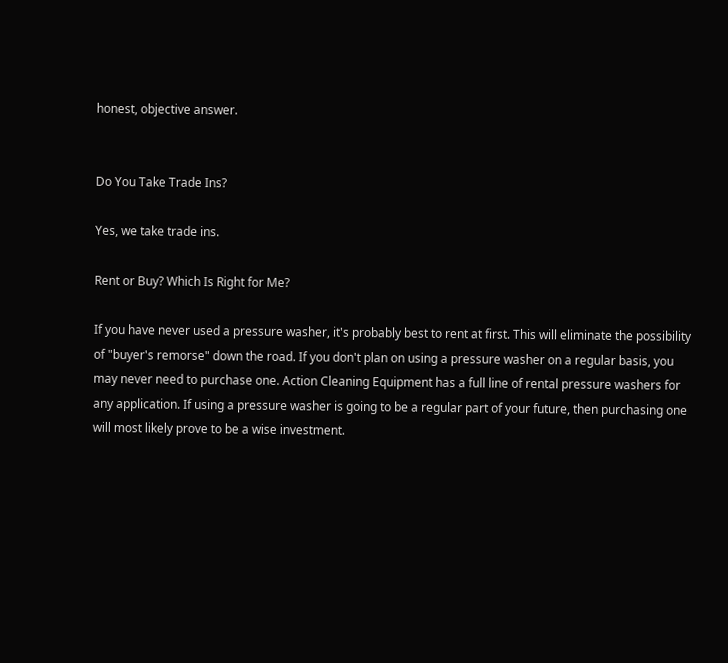honest, objective answer.


Do You Take Trade Ins?

Yes, we take trade ins.

Rent or Buy? Which Is Right for Me?

If you have never used a pressure washer, it's probably best to rent at first. This will eliminate the possibility of "buyer's remorse" down the road. If you don't plan on using a pressure washer on a regular basis, you may never need to purchase one. Action Cleaning Equipment has a full line of rental pressure washers for any application. If using a pressure washer is going to be a regular part of your future, then purchasing one will most likely prove to be a wise investment.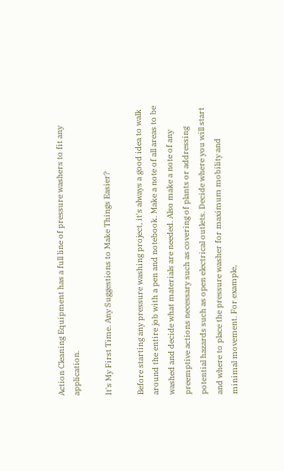Action Cleaning Equipment has a full line of pressure washers to fit any application.

It's My First Time. Any Suggestions to Make Things Easier?

Before starting any pressure washing project, it's always a good idea to walk around the entire job with a pen and notebook. Make a note of all areas to be washed and decide what materials are needed. Also make a note of any preemptive actions necessary such as covering of plants or addressing potential hazards such as open electrical outlets. Decide where you will start and where to place the pressure washer for maximum mobility and minimal movement. For example,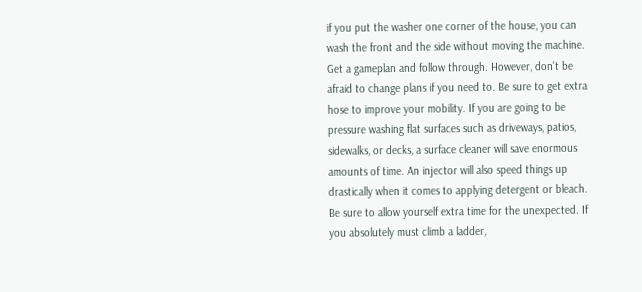if you put the washer one corner of the house, you can wash the front and the side without moving the machine. Get a gameplan and follow through. However, don't be afraid to change plans if you need to. Be sure to get extra hose to improve your mobility. If you are going to be pressure washing flat surfaces such as driveways, patios, sidewalks, or decks, a surface cleaner will save enormous amounts of time. An injector will also speed things up drastically when it comes to applying detergent or bleach. Be sure to allow yourself extra time for the unexpected. If you absolutely must climb a ladder,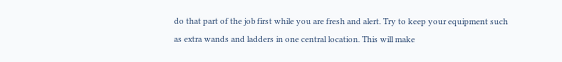do that part of the job first while you are fresh and alert. Try to keep your equipment such as extra wands and ladders in one central location. This will make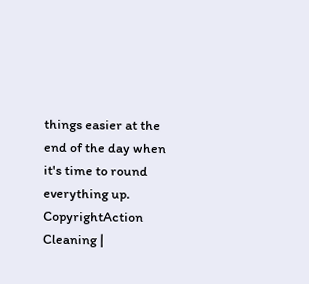things easier at the end of the day when it's time to round everything up.
CopyrightAction Cleaning |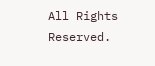All Rights Reserved.